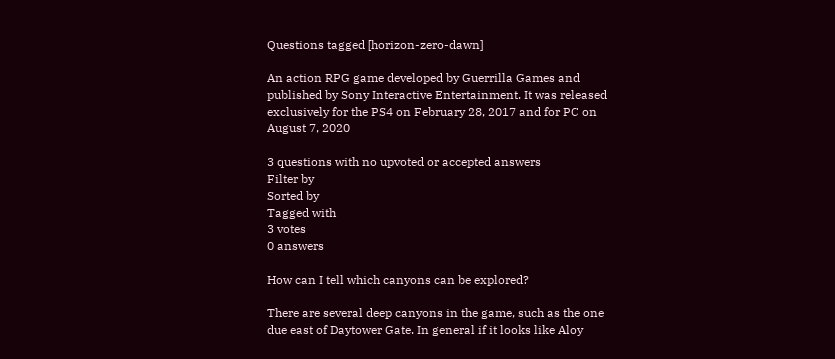Questions tagged [horizon-zero-dawn]

An action RPG game developed by Guerrilla Games and published by Sony Interactive Entertainment. It was released exclusively for the PS4 on February 28, 2017 and for PC on August 7, 2020

3 questions with no upvoted or accepted answers
Filter by
Sorted by
Tagged with
3 votes
0 answers

How can I tell which canyons can be explored?

There are several deep canyons in the game, such as the one due east of Daytower Gate. In general if it looks like Aloy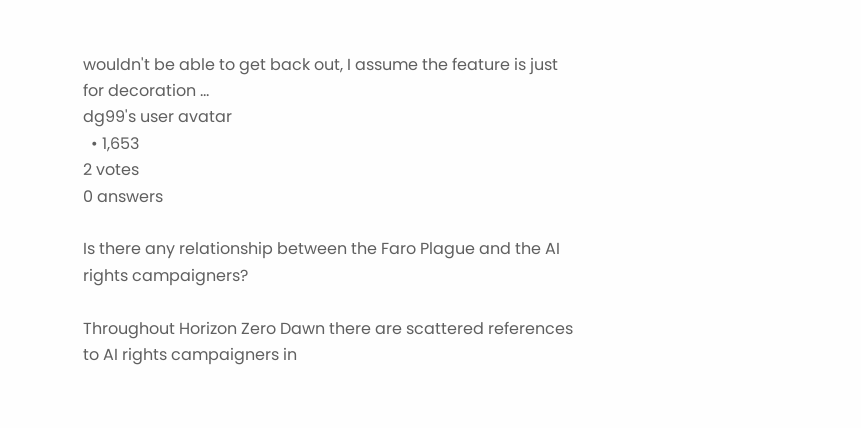wouldn't be able to get back out, I assume the feature is just for decoration ...
dg99's user avatar
  • 1,653
2 votes
0 answers

Is there any relationship between the Faro Plague and the AI rights campaigners?

Throughout Horizon Zero Dawn there are scattered references to AI rights campaigners in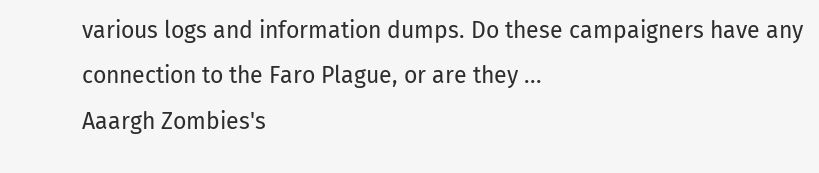various logs and information dumps. Do these campaigners have any connection to the Faro Plague, or are they ...
Aaargh Zombies's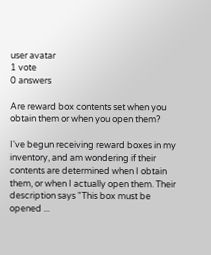user avatar
1 vote
0 answers

Are reward box contents set when you obtain them or when you open them?

I've begun receiving reward boxes in my inventory, and am wondering if their contents are determined when I obtain them, or when I actually open them. Their description says "This box must be opened ...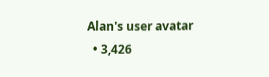Alan's user avatar
  • 3,426